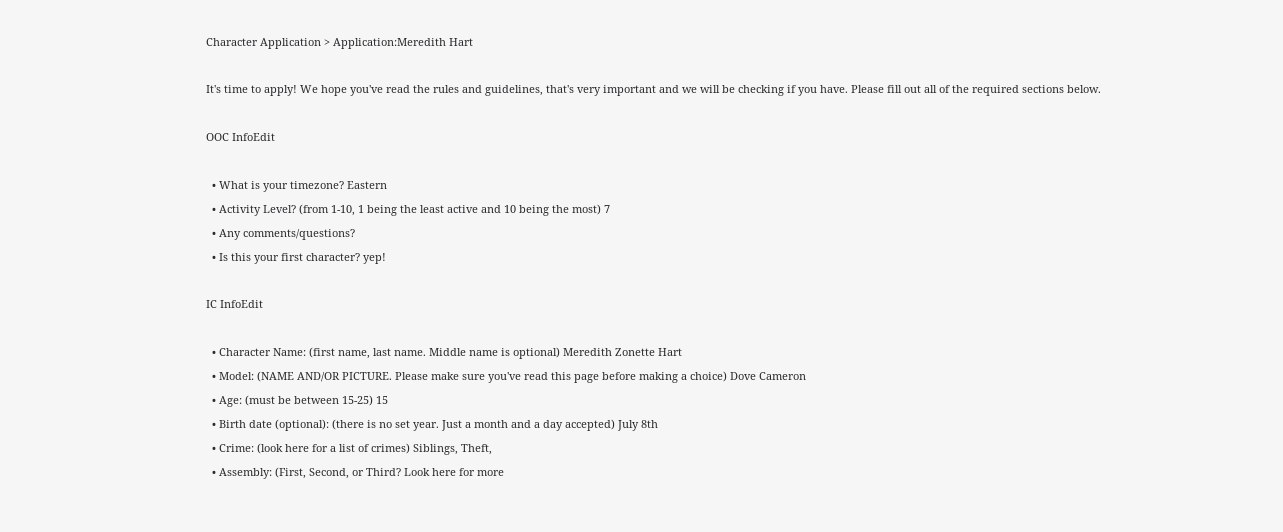Character Application > Application:Meredith Hart

It's time to apply! We hope you've read the rules and guidelines, that's very important and we will be checking if you have. Please fill out all of the required sections below.

OOC InfoEdit

  • What is your timezone? Eastern
  • Activity Level? (from 1-10, 1 being the least active and 10 being the most) 7
  • Any comments/questions?
  • Is this your first character? yep!

IC InfoEdit

  • Character Name: (first name, last name. Middle name is optional) Meredith Zonette Hart
  • Model: (NAME AND/OR PICTURE. Please make sure you've read this page before making a choice) Dove Cameron
  • Age: (must be between 15-25) 15
  • Birth date (optional): (there is no set year. Just a month and a day accepted) July 8th
  • Crime: (look here for a list of crimes) Siblings, Theft,
  • Assembly: (First, Second, or Third? Look here for more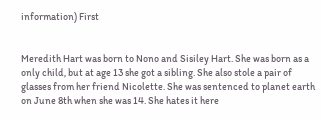information) First


Meredith Hart was born to Nono and Sisiley Hart. She was born as a only child, but at age 13 she got a sibling. She also stole a pair of glasses from her friend Nicolette. She was sentenced to planet earth on June 8th when she was 14. She hates it here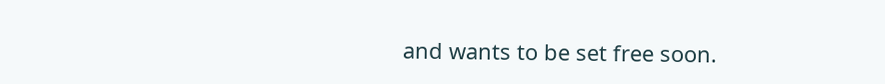and wants to be set free soon.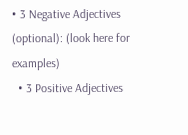• 3 Negative Adjectives (optional): (look here for examples)
  • 3 Positive Adjectives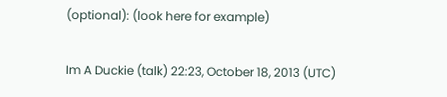(optional): (look here for example)

Im A Duckie (talk) 22:23, October 18, 2013 (UTC)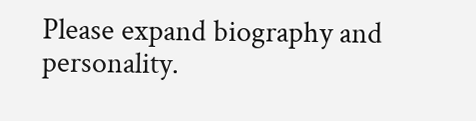Please expand biography and personality.